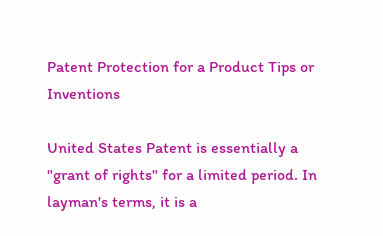Patent Protection for a Product Tips or Inventions

United States Patent is essentially a "grant of rights" for a limited period. In layman's terms, it is a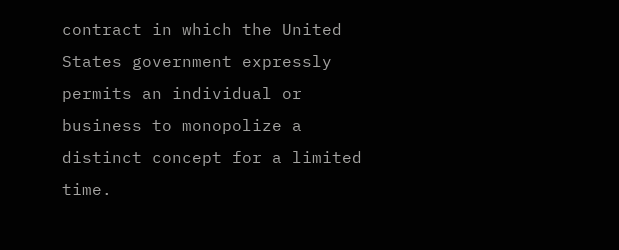contract in which the United States government expressly permits an individual or business to monopolize a distinct concept for a limited time.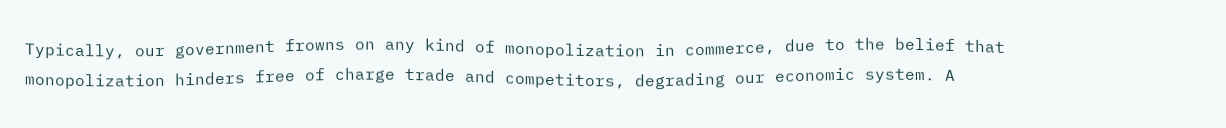Typically, our government frowns on any kind of monopolization in commerce, due to the belief that monopolization hinders free of charge trade and competitors, degrading our economic system. A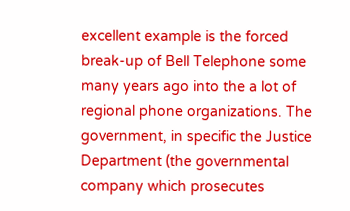excellent example is the forced break-up of Bell Telephone some many years ago into the a lot of regional phone organizations. The government, in specific the Justice Department (the governmental company which prosecutes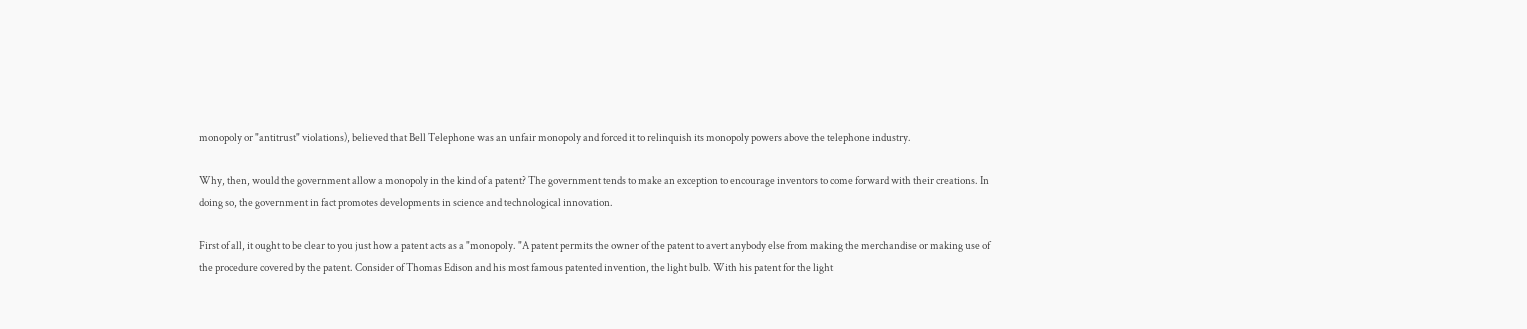monopoly or "antitrust" violations), believed that Bell Telephone was an unfair monopoly and forced it to relinquish its monopoly powers above the telephone industry.

Why, then, would the government allow a monopoly in the kind of a patent? The government tends to make an exception to encourage inventors to come forward with their creations. In doing so, the government in fact promotes developments in science and technological innovation.

First of all, it ought to be clear to you just how a patent acts as a "monopoly. "A patent permits the owner of the patent to avert anybody else from making the merchandise or making use of the procedure covered by the patent. Consider of Thomas Edison and his most famous patented invention, the light bulb. With his patent for the light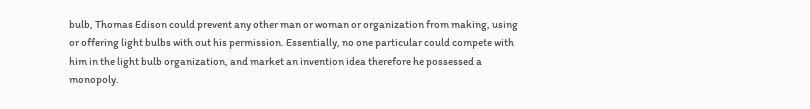bulb, Thomas Edison could prevent any other man or woman or organization from making, using or offering light bulbs with out his permission. Essentially, no one particular could compete with him in the light bulb organization, and market an invention idea therefore he possessed a monopoly.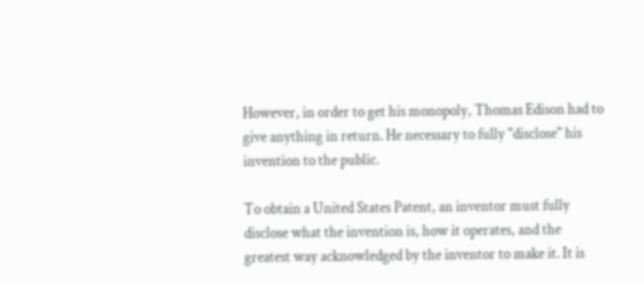However, in order to get his monopoly, Thomas Edison had to give anything in return. He necessary to fully "disclose" his invention to the public.

To obtain a United States Patent, an inventor must fully disclose what the invention is, how it operates, and the greatest way acknowledged by the inventor to make it. It is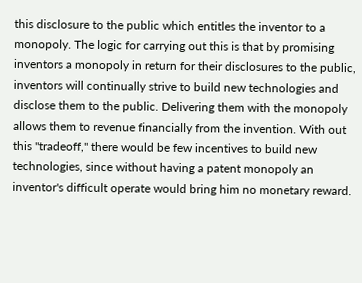this disclosure to the public which entitles the inventor to a monopoly. The logic for carrying out this is that by promising inventors a monopoly in return for their disclosures to the public, inventors will continually strive to build new technologies and disclose them to the public. Delivering them with the monopoly allows them to revenue financially from the invention. With out this "tradeoff," there would be few incentives to build new technologies, since without having a patent monopoly an inventor's difficult operate would bring him no monetary reward.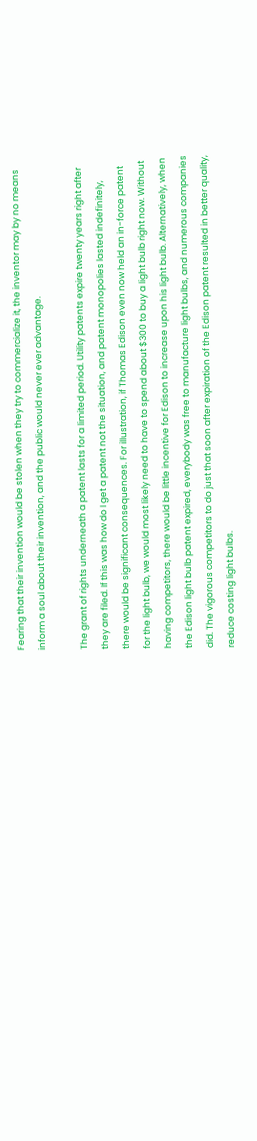Fearing that their invention would be stolen when they try to commercialize it, the inventor may by no means inform a soul about their invention, and the public would never ever advantage.

The grant of rights underneath a patent lasts for a limited period. Utility patents expire twenty years right after they are filed. If this was how do I get a patent not the situation, and patent monopolies lasted indefinitely, there would be significant consequences. For illustration, if Thomas Edison even now held an in-force patent for the light bulb, we would most likely need to have to spend about $300 to buy a light bulb right now. Without having competitors, there would be little incentive for Edison to increase upon his light bulb. Alternatively, when the Edison light bulb patent expired, everybody was free to manufacture light bulbs, and numerous companies did. The vigorous competitors to do just that soon after expiration of the Edison patent resulted in better quality, reduce costing light bulbs.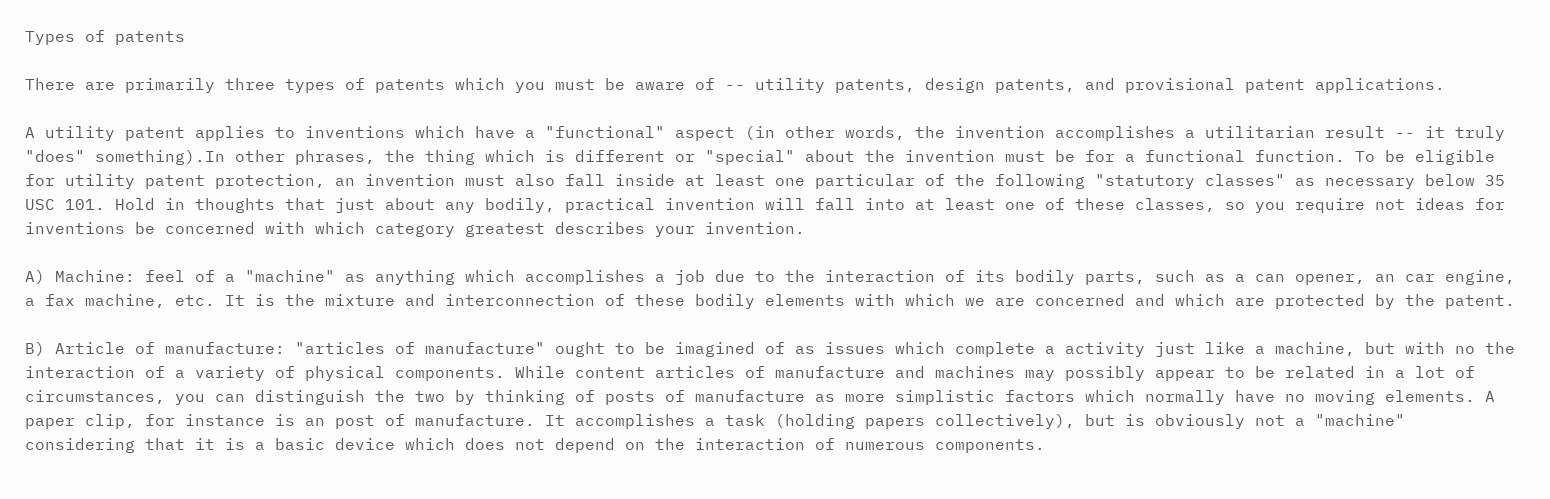Types of patents

There are primarily three types of patents which you must be aware of -- utility patents, design patents, and provisional patent applications.

A utility patent applies to inventions which have a "functional" aspect (in other words, the invention accomplishes a utilitarian result -- it truly "does" something).In other phrases, the thing which is different or "special" about the invention must be for a functional function. To be eligible for utility patent protection, an invention must also fall inside at least one particular of the following "statutory classes" as necessary below 35 USC 101. Hold in thoughts that just about any bodily, practical invention will fall into at least one of these classes, so you require not ideas for inventions be concerned with which category greatest describes your invention.

A) Machine: feel of a "machine" as anything which accomplishes a job due to the interaction of its bodily parts, such as a can opener, an car engine, a fax machine, etc. It is the mixture and interconnection of these bodily elements with which we are concerned and which are protected by the patent.

B) Article of manufacture: "articles of manufacture" ought to be imagined of as issues which complete a activity just like a machine, but with no the interaction of a variety of physical components. While content articles of manufacture and machines may possibly appear to be related in a lot of circumstances, you can distinguish the two by thinking of posts of manufacture as more simplistic factors which normally have no moving elements. A paper clip, for instance is an post of manufacture. It accomplishes a task (holding papers collectively), but is obviously not a "machine" considering that it is a basic device which does not depend on the interaction of numerous components.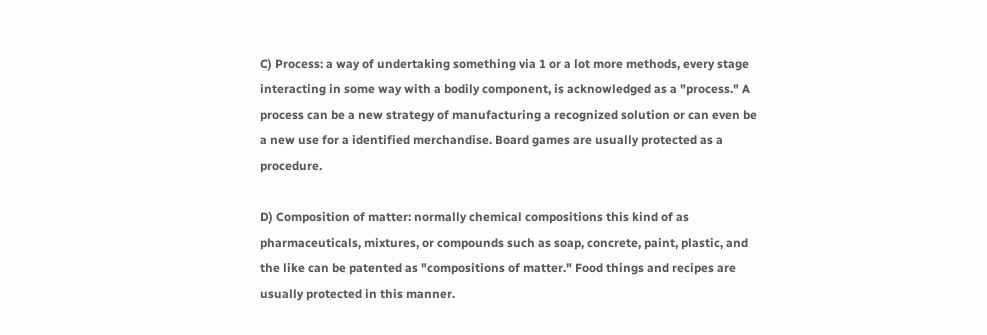C) Process: a way of undertaking something via 1 or a lot more methods, every stage interacting in some way with a bodily component, is acknowledged as a "process." A process can be a new strategy of manufacturing a recognized solution or can even be a new use for a identified merchandise. Board games are usually protected as a procedure.

D) Composition of matter: normally chemical compositions this kind of as pharmaceuticals, mixtures, or compounds such as soap, concrete, paint, plastic, and the like can be patented as "compositions of matter." Food things and recipes are usually protected in this manner.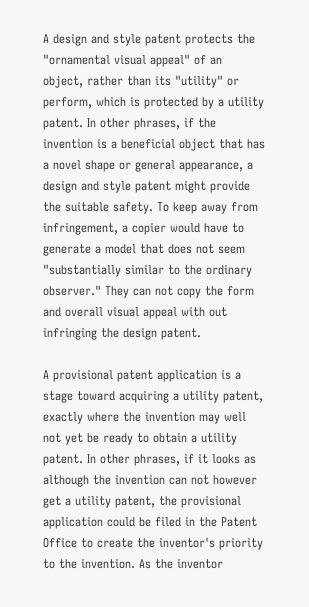A design and style patent protects the "ornamental visual appeal" of an object, rather than its "utility" or perform, which is protected by a utility patent. In other phrases, if the invention is a beneficial object that has a novel shape or general appearance, a design and style patent might provide the suitable safety. To keep away from infringement, a copier would have to generate a model that does not seem "substantially similar to the ordinary observer." They can not copy the form and overall visual appeal with out infringing the design patent.

A provisional patent application is a stage toward acquiring a utility patent, exactly where the invention may well not yet be ready to obtain a utility patent. In other phrases, if it looks as although the invention can not however get a utility patent, the provisional application could be filed in the Patent Office to create the inventor's priority to the invention. As the inventor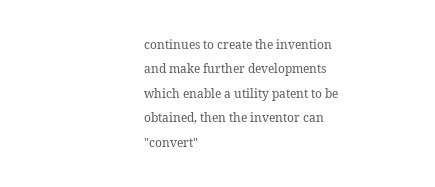continues to create the invention and make further developments which enable a utility patent to be obtained, then the inventor can "convert"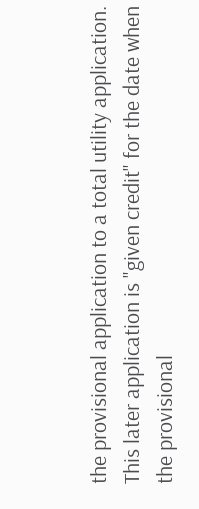the provisional application to a total utility application. This later application is "given credit" for the date when the provisional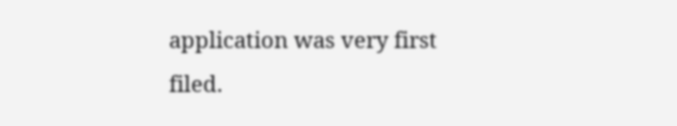application was very first filed.